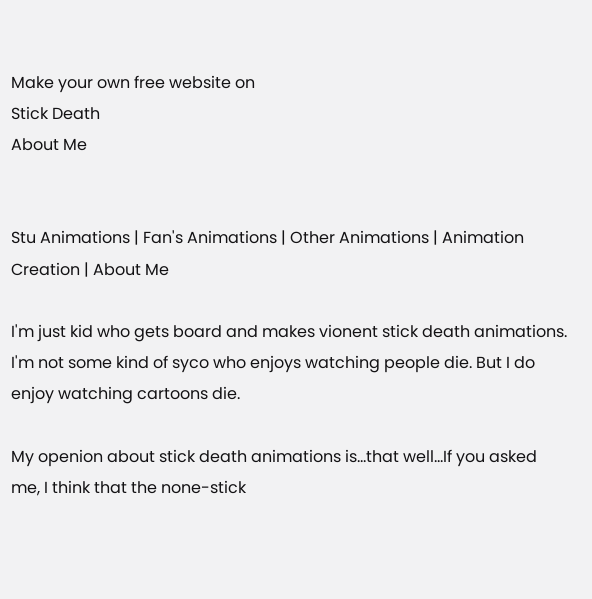Make your own free website on
Stick Death
About Me


Stu Animations | Fan's Animations | Other Animations | Animation Creation | About Me

I'm just kid who gets board and makes vionent stick death animations. I'm not some kind of syco who enjoys watching people die. But I do enjoy watching cartoons die.

My openion about stick death animations is...that well...If you asked me, I think that the none-stick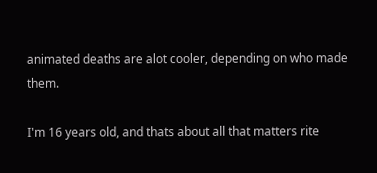animated deaths are alot cooler, depending on who made them.

I'm 16 years old, and thats about all that matters rite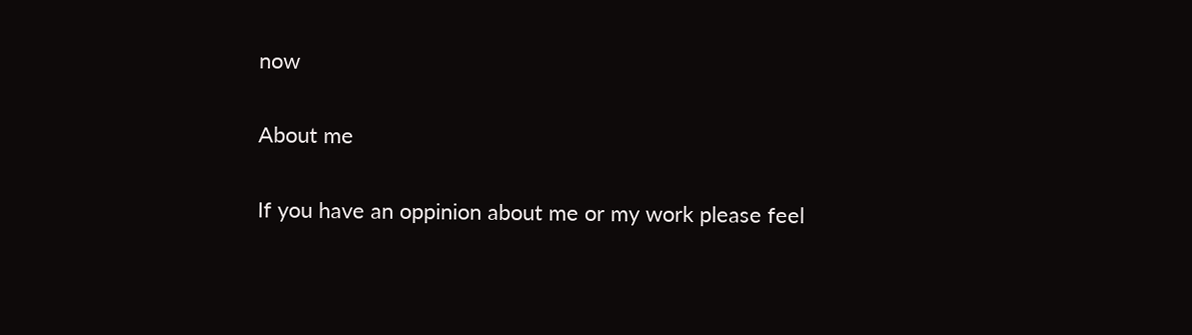now

About me

If you have an oppinion about me or my work please feel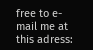free to e-mail me at this adress: